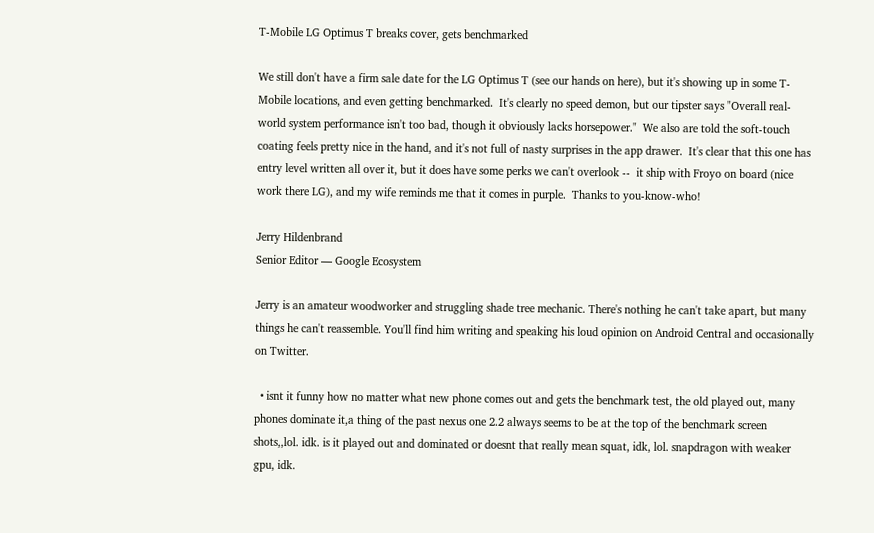T-Mobile LG Optimus T breaks cover, gets benchmarked

We still don't have a firm sale date for the LG Optimus T (see our hands on here), but it's showing up in some T-Mobile locations, and even getting benchmarked.  It's clearly no speed demon, but our tipster says "Overall real-world system performance isn't too bad, though it obviously lacks horsepower."  We also are told the soft-touch coating feels pretty nice in the hand, and it's not full of nasty surprises in the app drawer.  It's clear that this one has entry level written all over it, but it does have some perks we can't overlook --  it ship with Froyo on board (nice work there LG), and my wife reminds me that it comes in purple.  Thanks to you-know-who!

Jerry Hildenbrand
Senior Editor — Google Ecosystem

Jerry is an amateur woodworker and struggling shade tree mechanic. There's nothing he can't take apart, but many things he can't reassemble. You'll find him writing and speaking his loud opinion on Android Central and occasionally on Twitter.

  • isnt it funny how no matter what new phone comes out and gets the benchmark test, the old played out, many phones dominate it,a thing of the past nexus one 2.2 always seems to be at the top of the benchmark screen shots,,lol. idk. is it played out and dominated or doesnt that really mean squat, idk, lol. snapdragon with weaker gpu, idk.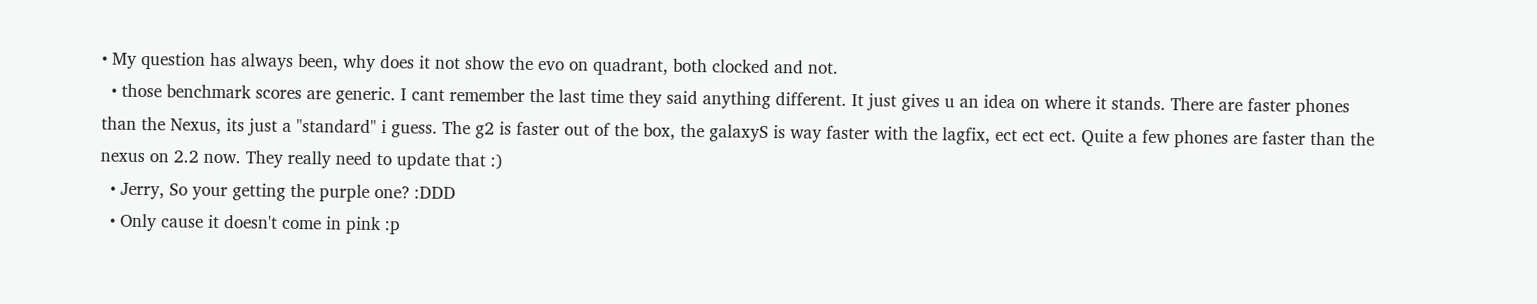• My question has always been, why does it not show the evo on quadrant, both clocked and not.
  • those benchmark scores are generic. I cant remember the last time they said anything different. It just gives u an idea on where it stands. There are faster phones than the Nexus, its just a "standard" i guess. The g2 is faster out of the box, the galaxyS is way faster with the lagfix, ect ect ect. Quite a few phones are faster than the nexus on 2.2 now. They really need to update that :)
  • Jerry, So your getting the purple one? :DDD
  • Only cause it doesn't come in pink :p